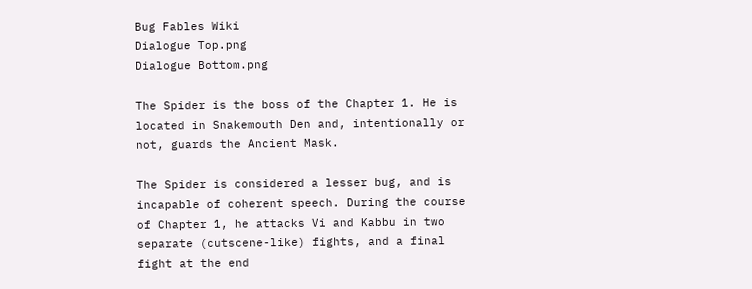Bug Fables Wiki
Dialogue Top.png
Dialogue Bottom.png

The Spider is the boss of the Chapter 1. He is located in Snakemouth Den and, intentionally or not, guards the Ancient Mask.

The Spider is considered a lesser bug, and is incapable of coherent speech. During the course of Chapter 1, he attacks Vi and Kabbu in two separate (cutscene-like) fights, and a final fight at the end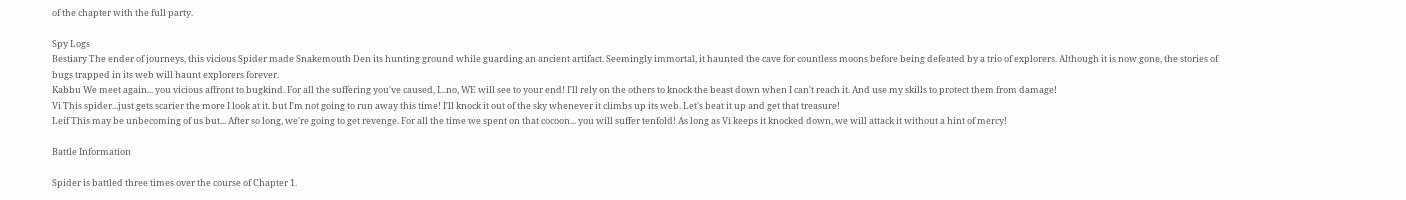of the chapter with the full party.

Spy Logs
Bestiary The ender of journeys, this vicious Spider made Snakemouth Den its hunting ground while guarding an ancient artifact. Seemingly immortal, it haunted the cave for countless moons before being defeated by a trio of explorers. Although it is now gone, the stories of bugs trapped in its web will haunt explorers forever.
Kabbu We meet again... you vicious affront to bugkind. For all the suffering you've caused, I...no, WE will see to your end! I'll rely on the others to knock the beast down when I can't reach it. And use my skills to protect them from damage!
Vi This spider...just gets scarier the more I look at it. but I'm not going to run away this time! I'll knock it out of the sky whenever it climbs up its web. Let's beat it up and get that treasure!
Leif This may be unbecoming of us but... After so long, we're going to get revenge. For all the time we spent on that cocoon... you will suffer tenfold! As long as Vi keeps it knocked down, we will attack it without a hint of mercy!

Battle Information

Spider is battled three times over the course of Chapter 1.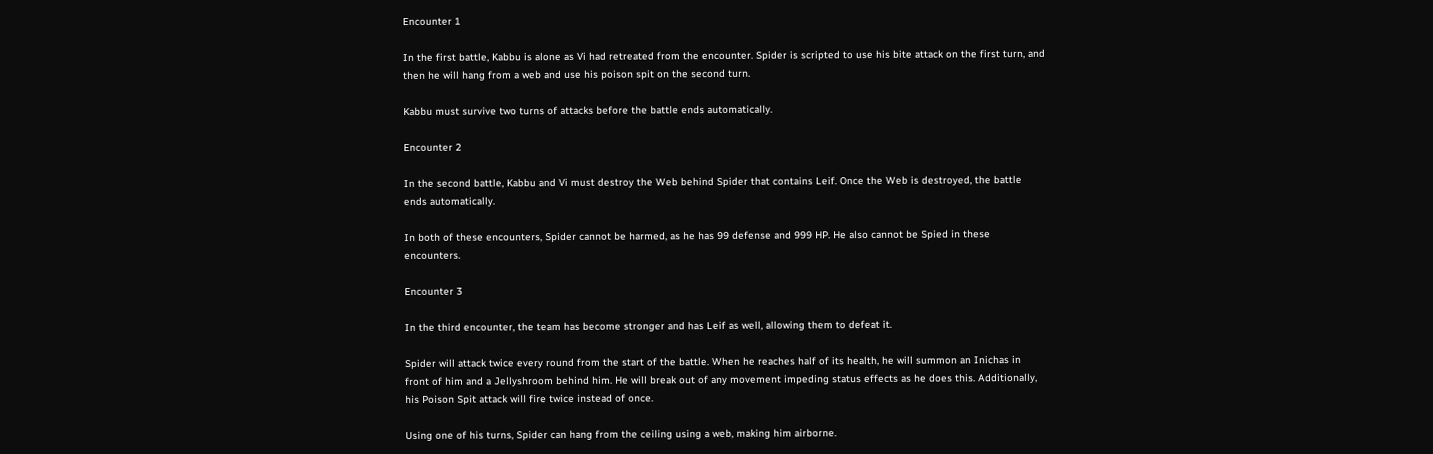Encounter 1

In the first battle, Kabbu is alone as Vi had retreated from the encounter. Spider is scripted to use his bite attack on the first turn, and then he will hang from a web and use his poison spit on the second turn.

Kabbu must survive two turns of attacks before the battle ends automatically.

Encounter 2

In the second battle, Kabbu and Vi must destroy the Web behind Spider that contains Leif. Once the Web is destroyed, the battle ends automatically.

In both of these encounters, Spider cannot be harmed, as he has 99 defense and 999 HP. He also cannot be Spied in these encounters.

Encounter 3

In the third encounter, the team has become stronger and has Leif as well, allowing them to defeat it.

Spider will attack twice every round from the start of the battle. When he reaches half of its health, he will summon an Inichas in front of him and a Jellyshroom behind him. He will break out of any movement impeding status effects as he does this. Additionally, his Poison Spit attack will fire twice instead of once.

Using one of his turns, Spider can hang from the ceiling using a web, making him airborne.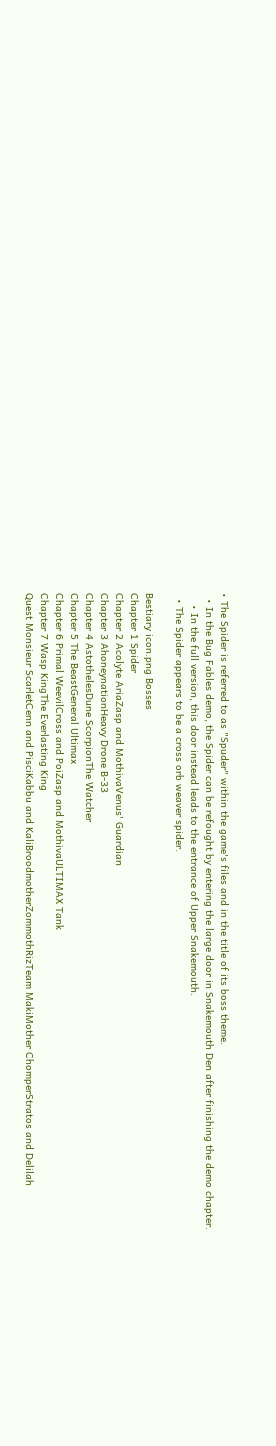• The Spider is referred to as "Spuder" within the game's files and in the title of its boss theme.
  • In the Bug Fables demo, the Spider can be refought by entering the large door in Snakemouth Den after finishing the demo chapter.
    • In the full version, this door instead leads to the entrance of Upper Snakemouth.
  • The Spider appears to be a cross orb weaver spider.

Bestiary icon.png Bosses
Chapter 1 Spider
Chapter 2 Acolyte AriaZasp and MothivaVenus' Guardian
Chapter 3 AhoneynationHeavy Drone B-33
Chapter 4 AstothelesDune ScorpionThe Watcher
Chapter 5 The BeastGeneral Ultimax
Chapter 6 Primal WeevilCross and PoiZasp and MothivaULTIMAX Tank
Chapter 7 Wasp KingThe Everlasting King
Quest Monsieur ScarletCenn and PisciKabbu and KaliBroodmotherZommothRizTeam MakiMother ChomperStratos and Delilah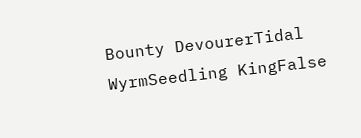Bounty DevourerTidal WyrmSeedling KingFalse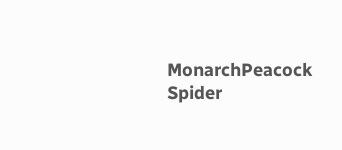MonarchPeacock Spider